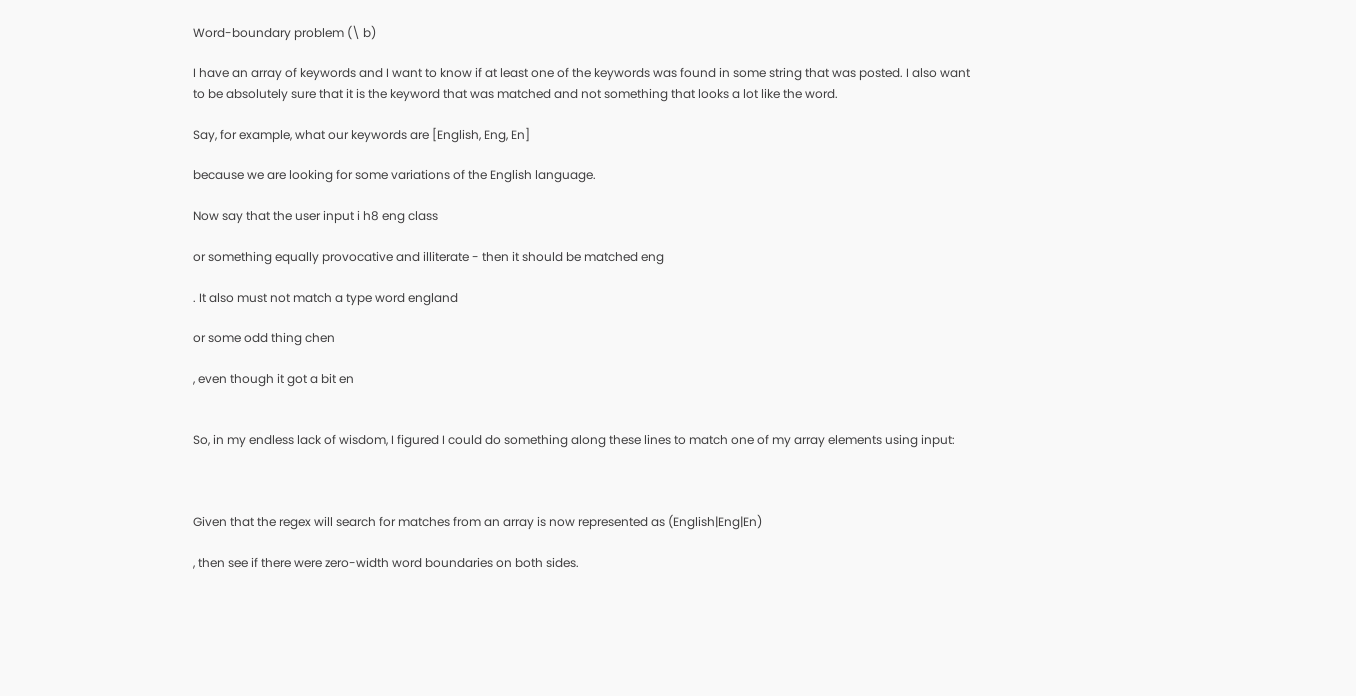Word-boundary problem (\ b)

I have an array of keywords and I want to know if at least one of the keywords was found in some string that was posted. I also want to be absolutely sure that it is the keyword that was matched and not something that looks a lot like the word.

Say, for example, what our keywords are [English, Eng, En]

because we are looking for some variations of the English language.

Now say that the user input i h8 eng class

or something equally provocative and illiterate - then it should be matched eng

. It also must not match a type word england

or some odd thing chen

, even though it got a bit en


So, in my endless lack of wisdom, I figured I could do something along these lines to match one of my array elements using input:



Given that the regex will search for matches from an array is now represented as (English|Eng|En)

, then see if there were zero-width word boundaries on both sides.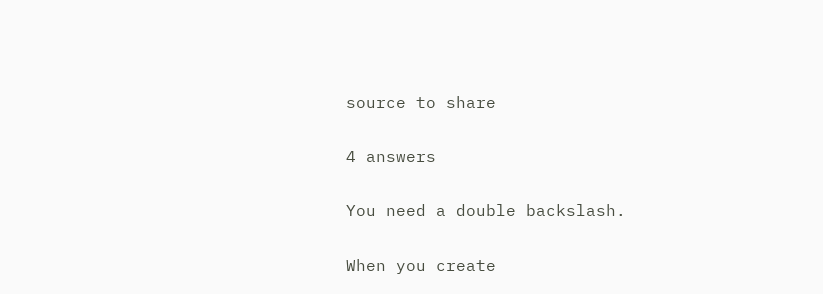source to share

4 answers

You need a double backslash.

When you create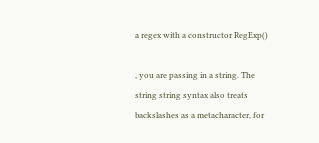a regex with a constructor RegExp()

, you are passing in a string. The string string syntax also treats backslashes as a metacharacter, for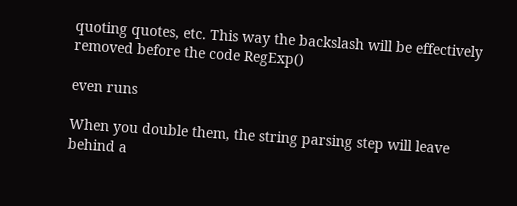quoting quotes, etc. This way the backslash will be effectively removed before the code RegExp()

even runs

When you double them, the string parsing step will leave behind a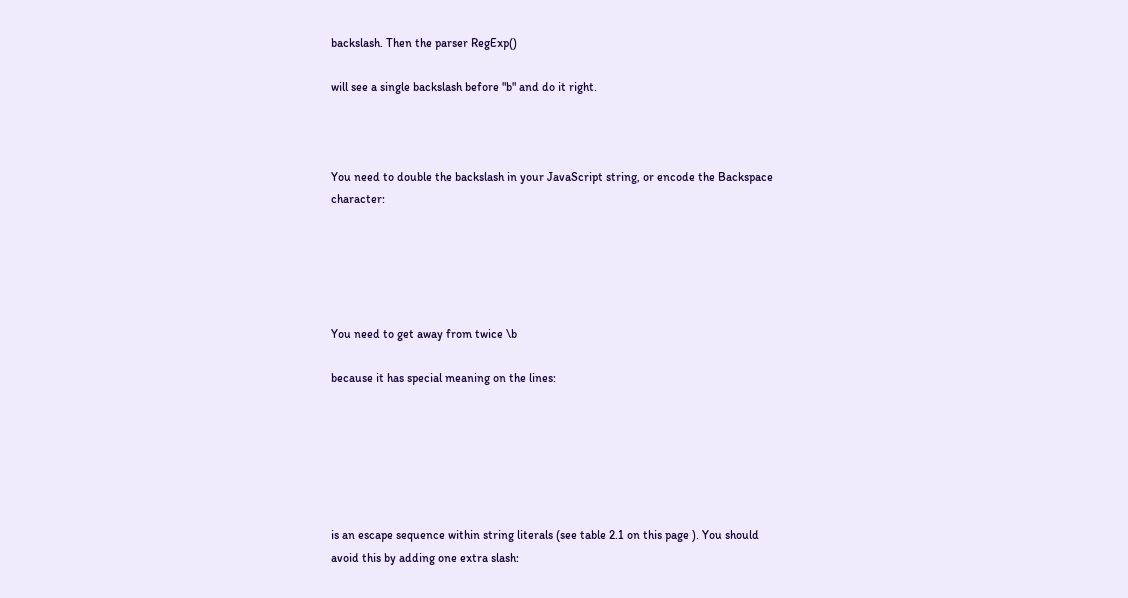backslash. Then the parser RegExp()

will see a single backslash before "b" and do it right.



You need to double the backslash in your JavaScript string, or encode the Backspace character:





You need to get away from twice \b

because it has special meaning on the lines:






is an escape sequence within string literals (see table 2.1 on this page ). You should avoid this by adding one extra slash: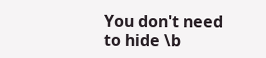You don't need to hide \b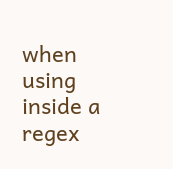when using inside a regex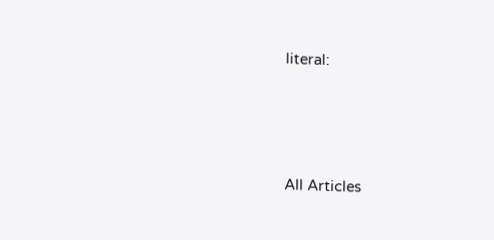literal:





All Articles